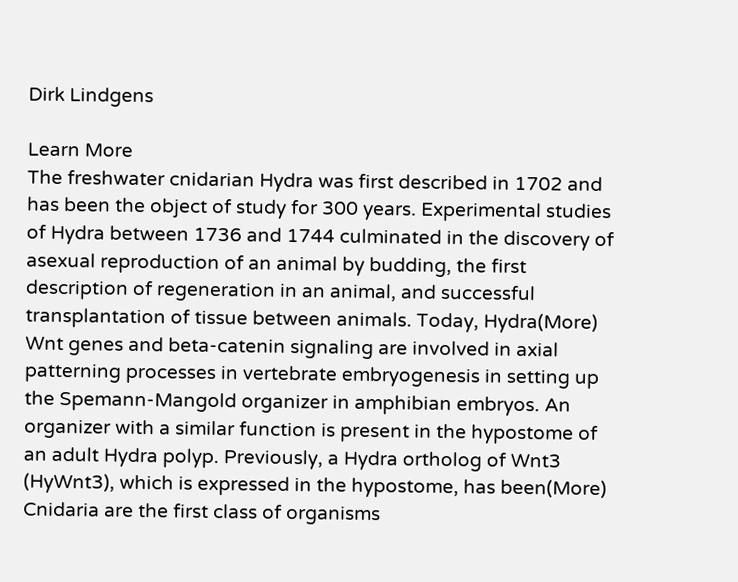Dirk Lindgens

Learn More
The freshwater cnidarian Hydra was first described in 1702 and has been the object of study for 300 years. Experimental studies of Hydra between 1736 and 1744 culminated in the discovery of asexual reproduction of an animal by budding, the first description of regeneration in an animal, and successful transplantation of tissue between animals. Today, Hydra(More)
Wnt genes and beta-catenin signaling are involved in axial patterning processes in vertebrate embryogenesis in setting up the Spemann-Mangold organizer in amphibian embryos. An organizer with a similar function is present in the hypostome of an adult Hydra polyp. Previously, a Hydra ortholog of Wnt3 (HyWnt3), which is expressed in the hypostome, has been(More)
Cnidaria are the first class of organisms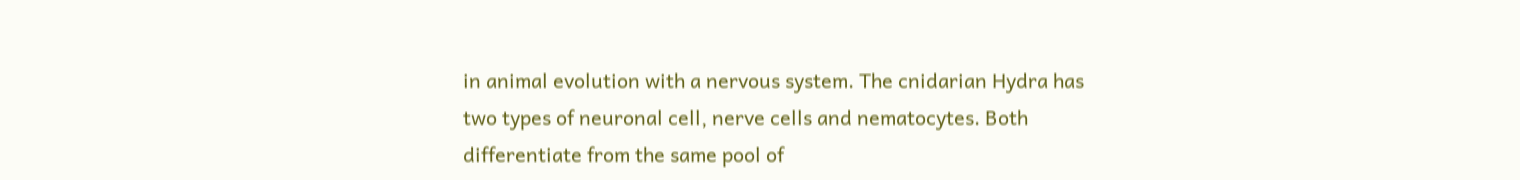in animal evolution with a nervous system. The cnidarian Hydra has two types of neuronal cell, nerve cells and nematocytes. Both differentiate from the same pool of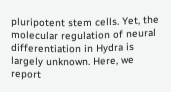pluripotent stem cells. Yet, the molecular regulation of neural differentiation in Hydra is largely unknown. Here, we report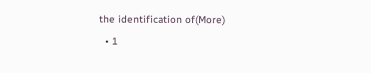the identification of(More)
  • 1